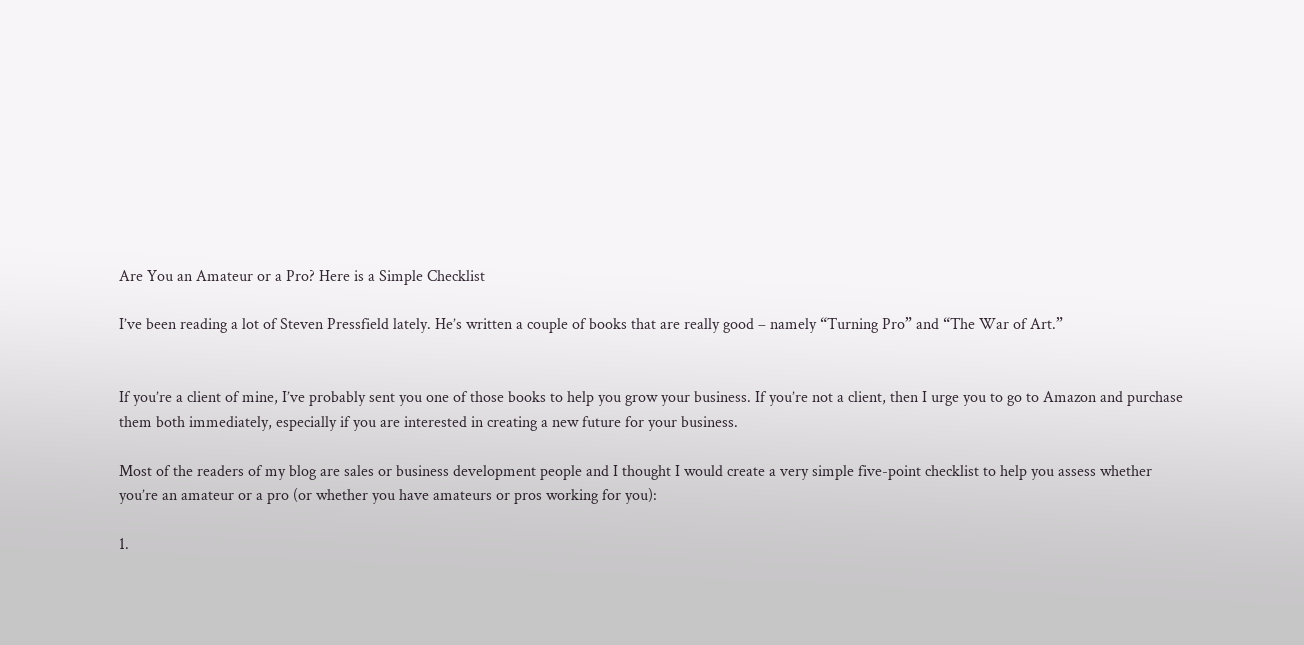Are You an Amateur or a Pro? Here is a Simple Checklist

I’ve been reading a lot of Steven Pressfield lately. He’s written a couple of books that are really good – namely “Turning Pro” and “The War of Art.”


If you’re a client of mine, I’ve probably sent you one of those books to help you grow your business. If you’re not a client, then I urge you to go to Amazon and purchase them both immediately, especially if you are interested in creating a new future for your business.

Most of the readers of my blog are sales or business development people and I thought I would create a very simple five-point checklist to help you assess whether you’re an amateur or a pro (or whether you have amateurs or pros working for you):

1.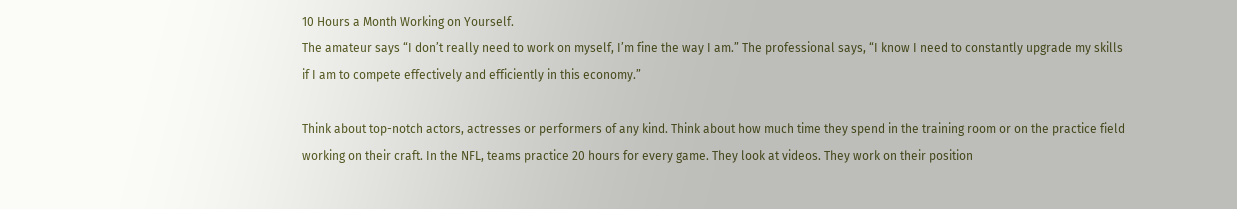10 Hours a Month Working on Yourself.
The amateur says “I don’t really need to work on myself, I’m fine the way I am.” The professional says, “I know I need to constantly upgrade my skills if I am to compete effectively and efficiently in this economy.”

Think about top-notch actors, actresses or performers of any kind. Think about how much time they spend in the training room or on the practice field working on their craft. In the NFL, teams practice 20 hours for every game. They look at videos. They work on their position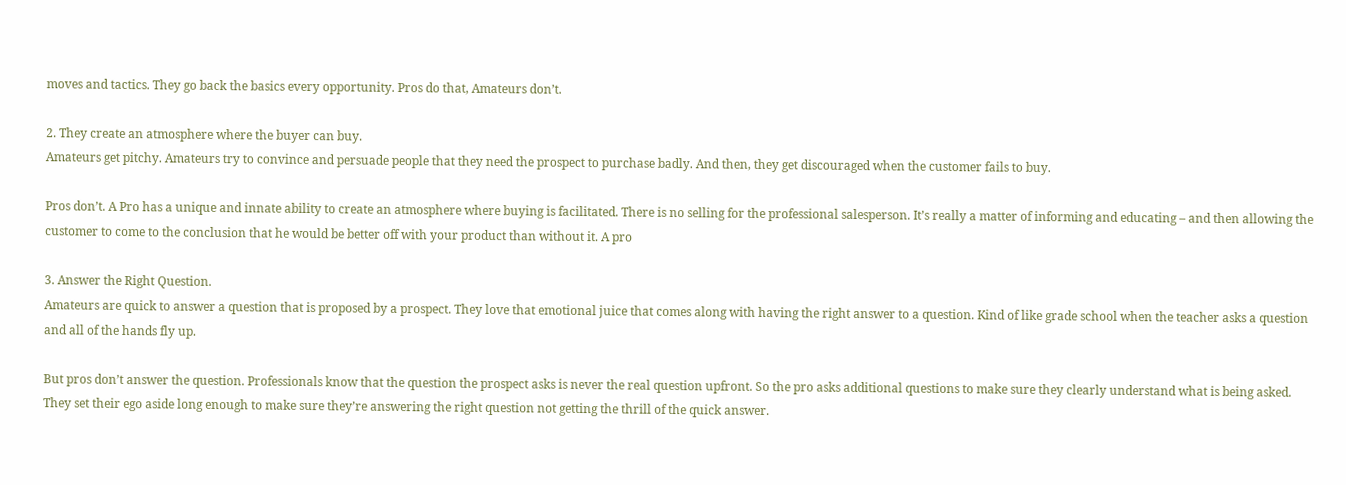moves and tactics. They go back the basics every opportunity. Pros do that, Amateurs don’t.

2. They create an atmosphere where the buyer can buy.
Amateurs get pitchy. Amateurs try to convince and persuade people that they need the prospect to purchase badly. And then, they get discouraged when the customer fails to buy.

Pros don’t. A Pro has a unique and innate ability to create an atmosphere where buying is facilitated. There is no selling for the professional salesperson. It’s really a matter of informing and educating – and then allowing the customer to come to the conclusion that he would be better off with your product than without it. A pro

3. Answer the Right Question.
Amateurs are quick to answer a question that is proposed by a prospect. They love that emotional juice that comes along with having the right answer to a question. Kind of like grade school when the teacher asks a question and all of the hands fly up.

But pros don’t answer the question. Professionals know that the question the prospect asks is never the real question upfront. So the pro asks additional questions to make sure they clearly understand what is being asked. They set their ego aside long enough to make sure they’re answering the right question not getting the thrill of the quick answer.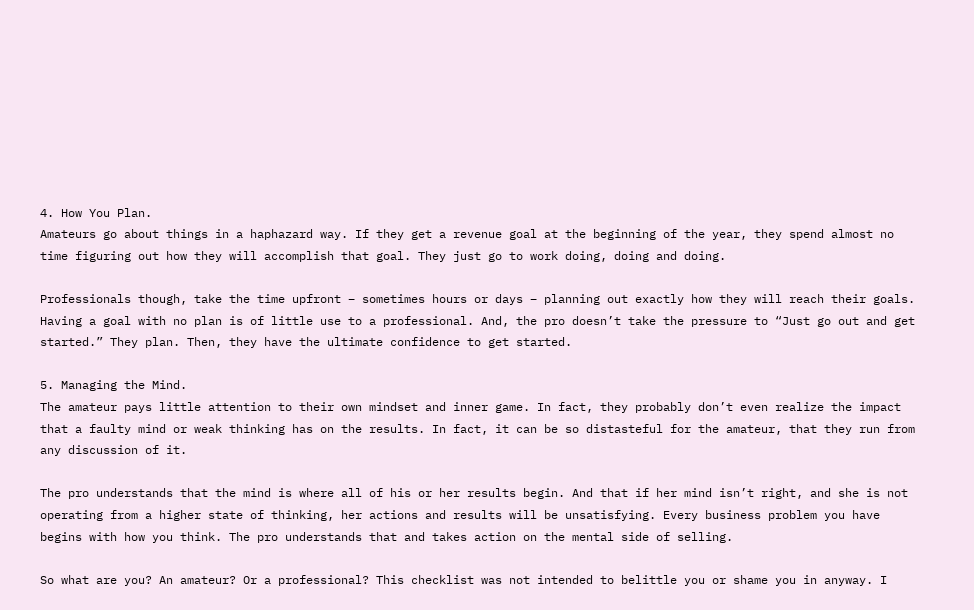4. How You Plan.
Amateurs go about things in a haphazard way. If they get a revenue goal at the beginning of the year, they spend almost no time figuring out how they will accomplish that goal. They just go to work doing, doing and doing.

Professionals though, take the time upfront – sometimes hours or days – planning out exactly how they will reach their goals. Having a goal with no plan is of little use to a professional. And, the pro doesn’t take the pressure to “Just go out and get started.” They plan. Then, they have the ultimate confidence to get started.

5. Managing the Mind.
The amateur pays little attention to their own mindset and inner game. In fact, they probably don’t even realize the impact that a faulty mind or weak thinking has on the results. In fact, it can be so distasteful for the amateur, that they run from any discussion of it.

The pro understands that the mind is where all of his or her results begin. And that if her mind isn’t right, and she is not operating from a higher state of thinking, her actions and results will be unsatisfying. Every business problem you have begins with how you think. The pro understands that and takes action on the mental side of selling.

So what are you? An amateur? Or a professional? This checklist was not intended to belittle you or shame you in anyway. I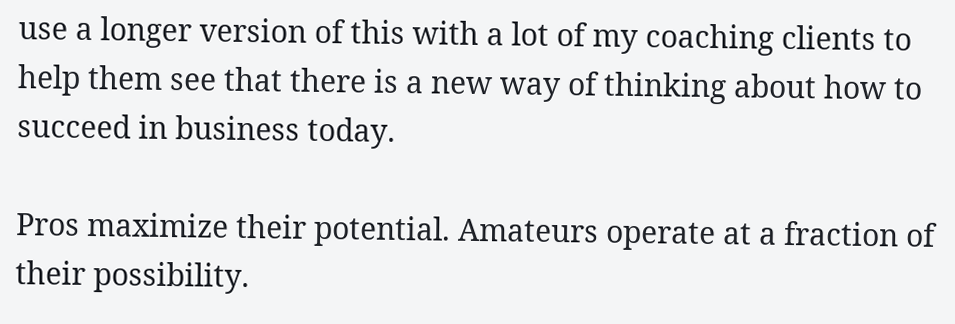use a longer version of this with a lot of my coaching clients to help them see that there is a new way of thinking about how to succeed in business today.

Pros maximize their potential. Amateurs operate at a fraction of their possibility.